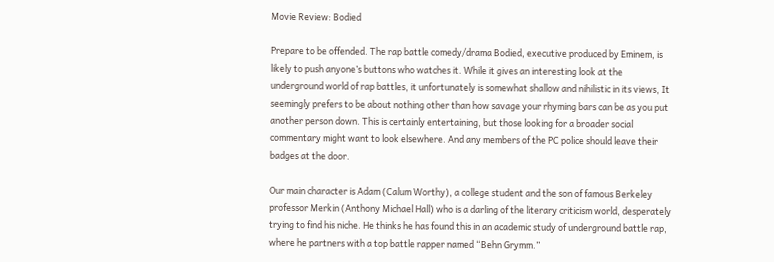Movie Review: Bodied

Prepare to be offended. The rap battle comedy/drama Bodied, executive produced by Eminem, is likely to push anyone’s buttons who watches it. While it gives an interesting look at the underground world of rap battles, it unfortunately is somewhat shallow and nihilistic in its views, It seemingly prefers to be about nothing other than how savage your rhyming bars can be as you put another person down. This is certainly entertaining, but those looking for a broader social commentary might want to look elsewhere. And any members of the PC police should leave their badges at the door.

Our main character is Adam (Calum Worthy), a college student and the son of famous Berkeley professor Merkin (Anthony Michael Hall) who is a darling of the literary criticism world, desperately trying to find his niche. He thinks he has found this in an academic study of underground battle rap, where he partners with a top battle rapper named “Behn Grymm.”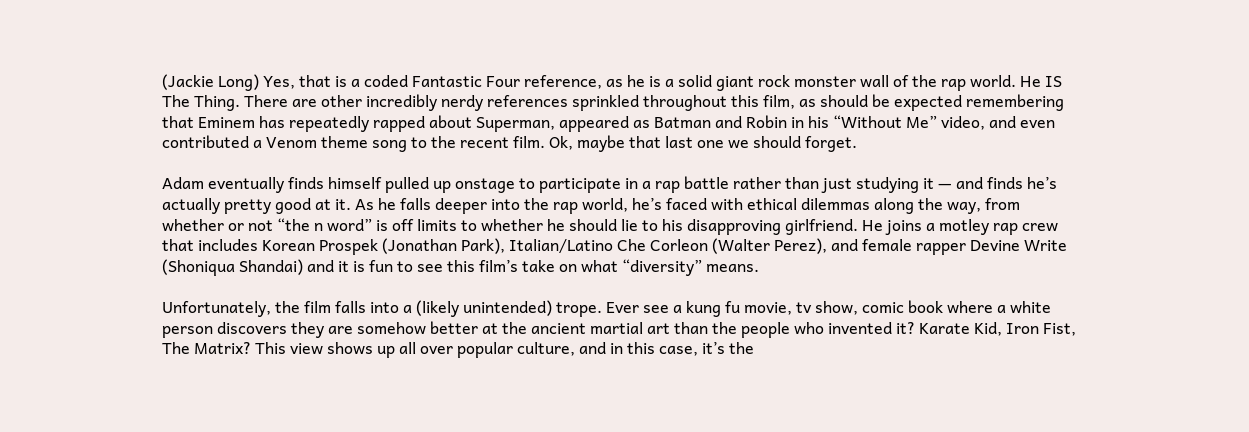(Jackie Long) Yes, that is a coded Fantastic Four reference, as he is a solid giant rock monster wall of the rap world. He IS The Thing. There are other incredibly nerdy references sprinkled throughout this film, as should be expected remembering that Eminem has repeatedly rapped about Superman, appeared as Batman and Robin in his “Without Me” video, and even contributed a Venom theme song to the recent film. Ok, maybe that last one we should forget.

Adam eventually finds himself pulled up onstage to participate in a rap battle rather than just studying it — and finds he’s actually pretty good at it. As he falls deeper into the rap world, he’s faced with ethical dilemmas along the way, from whether or not “the n word” is off limits to whether he should lie to his disapproving girlfriend. He joins a motley rap crew that includes Korean Prospek (Jonathan Park), Italian/Latino Che Corleon (Walter Perez), and female rapper Devine Write (Shoniqua Shandai) and it is fun to see this film’s take on what “diversity” means.

Unfortunately, the film falls into a (likely unintended) trope. Ever see a kung fu movie, tv show, comic book where a white person discovers they are somehow better at the ancient martial art than the people who invented it? Karate Kid, Iron Fist, The Matrix? This view shows up all over popular culture, and in this case, it’s the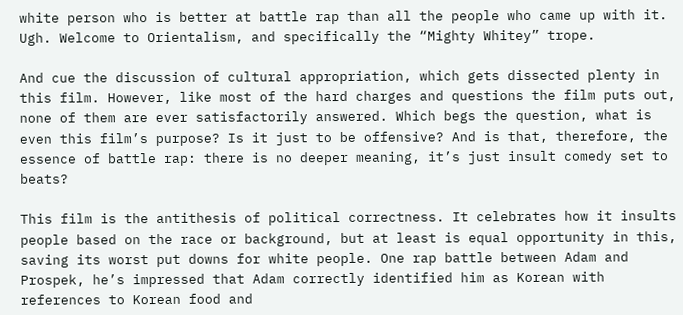white person who is better at battle rap than all the people who came up with it. Ugh. Welcome to Orientalism, and specifically the “Mighty Whitey” trope.

And cue the discussion of cultural appropriation, which gets dissected plenty in this film. However, like most of the hard charges and questions the film puts out, none of them are ever satisfactorily answered. Which begs the question, what is even this film’s purpose? Is it just to be offensive? And is that, therefore, the essence of battle rap: there is no deeper meaning, it’s just insult comedy set to beats?

This film is the antithesis of political correctness. It celebrates how it insults people based on the race or background, but at least is equal opportunity in this, saving its worst put downs for white people. One rap battle between Adam and Prospek, he’s impressed that Adam correctly identified him as Korean with references to Korean food and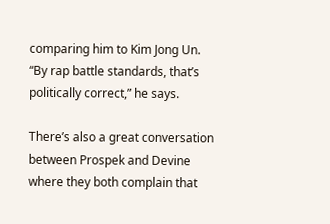comparing him to Kim Jong Un. “By rap battle standards, that’s politically correct,” he says.

There’s also a great conversation between Prospek and Devine where they both complain that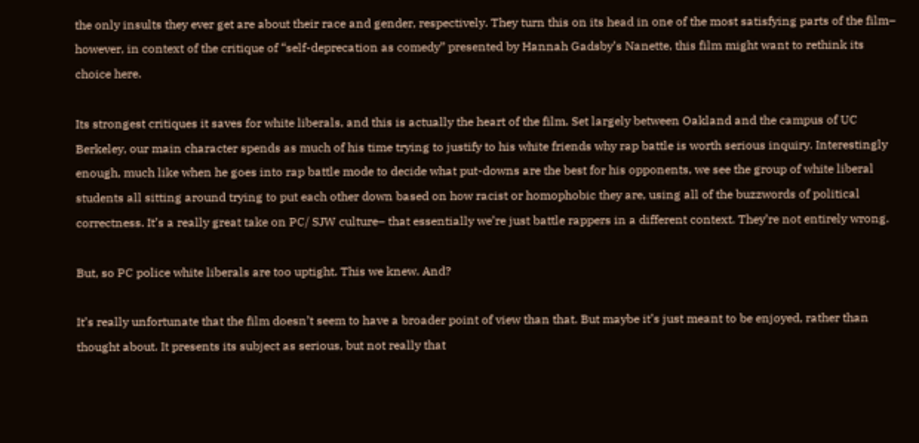the only insults they ever get are about their race and gender, respectively. They turn this on its head in one of the most satisfying parts of the film– however, in context of the critique of “self-deprecation as comedy” presented by Hannah Gadsby’s Nanette, this film might want to rethink its choice here.

Its strongest critiques it saves for white liberals, and this is actually the heart of the film. Set largely between Oakland and the campus of UC Berkeley, our main character spends as much of his time trying to justify to his white friends why rap battle is worth serious inquiry. Interestingly enough, much like when he goes into rap battle mode to decide what put-downs are the best for his opponents, we see the group of white liberal students all sitting around trying to put each other down based on how racist or homophobic they are, using all of the buzzwords of political correctness. It’s a really great take on PC/ SJW culture– that essentially we’re just battle rappers in a different context. They’re not entirely wrong.

But, so PC police white liberals are too uptight. This we knew. And?

It’s really unfortunate that the film doesn’t seem to have a broader point of view than that. But maybe it’s just meant to be enjoyed, rather than thought about. It presents its subject as serious, but not really that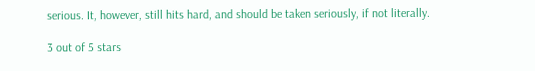serious. It, however, still hits hard, and should be taken seriously, if not literally.

3 out of 5 stars